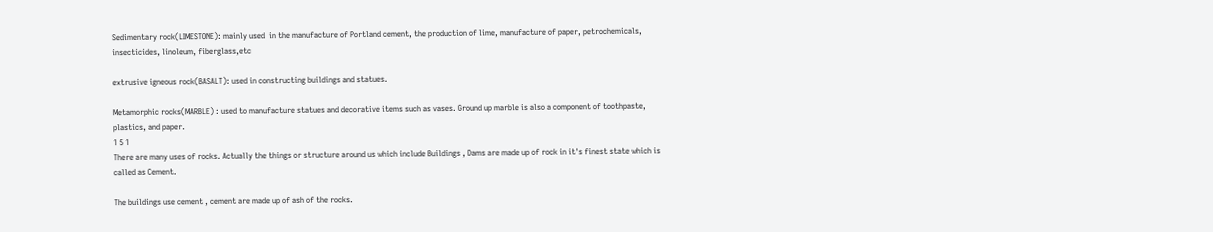Sedimentary rock(LIMESTONE): mainly used  in the manufacture of Portland cement, the production of lime, manufacture of paper, petrochemicals, insecticides, linoleum, fiberglass,etc

extrusive igneous rock(BASALT): used in constructing buildings and statues.

Metamorphic rocks(MARBLE) : used to manufacture statues and decorative items such as vases. Ground up marble is also a component of toothpaste, plastics, and paper.
1 5 1
There are many uses of rocks. Actually the things or structure around us which include Buildings , Dams are made up of rock in it's finest state which is called as Cement.

The buildings use cement , cement are made up of ash of the rocks.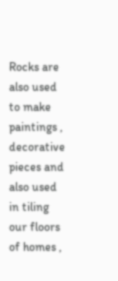Rocks are also used to make paintings , decorative pieces and also used in tiling our floors of homes ,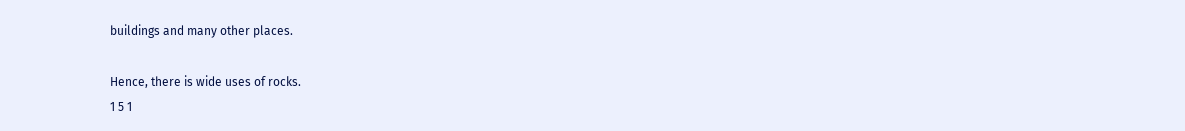buildings and many other places.

Hence, there is wide uses of rocks.
1 5 1